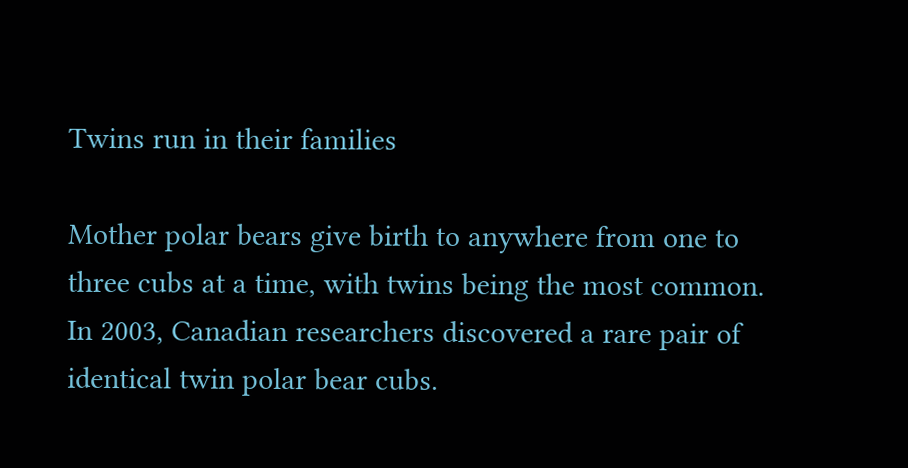Twins run in their families

Mother polar bears give birth to anywhere from one to three cubs at a time, with twins being the most common. In 2003, Canadian researchers discovered a rare pair of identical twin polar bear cubs.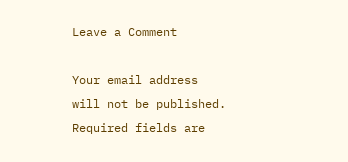Leave a Comment

Your email address will not be published. Required fields are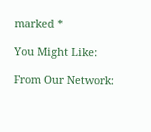marked *

You Might Like:

From Our Network: